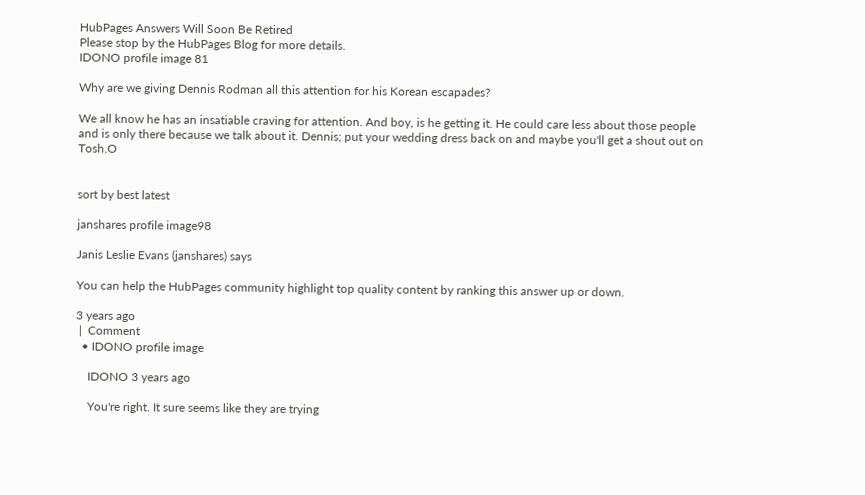HubPages Answers Will Soon Be Retired
Please stop by the HubPages Blog for more details.
IDONO profile image 81

Why are we giving Dennis Rodman all this attention for his Korean escapades?

We all know he has an insatiable craving for attention. And boy, is he getting it. He could care less about those people and is only there because we talk about it. Dennis; put your wedding dress back on and maybe you'll get a shout out on Tosh.O


sort by best latest

janshares profile image98

Janis Leslie Evans (janshares) says

You can help the HubPages community highlight top quality content by ranking this answer up or down.

3 years ago
 |  Comment
  • IDONO profile image

    IDONO 3 years ago

    You're right. It sure seems like they are trying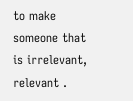to make someone that is irrelevant, relevant .